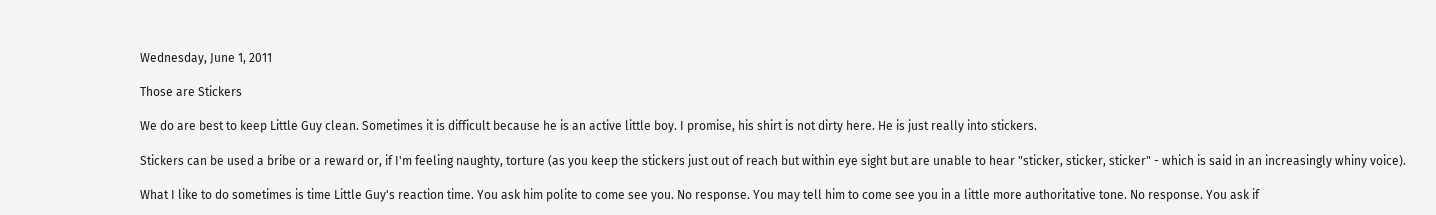Wednesday, June 1, 2011

Those are Stickers

We do are best to keep Little Guy clean. Sometimes it is difficult because he is an active little boy. I promise, his shirt is not dirty here. He is just really into stickers.

Stickers can be used a bribe or a reward or, if I'm feeling naughty, torture (as you keep the stickers just out of reach but within eye sight but are unable to hear "sticker, sticker, sticker" - which is said in an increasingly whiny voice).

What I like to do sometimes is time Little Guy's reaction time. You ask him polite to come see you. No response. You may tell him to come see you in a little more authoritative tone. No response. You ask if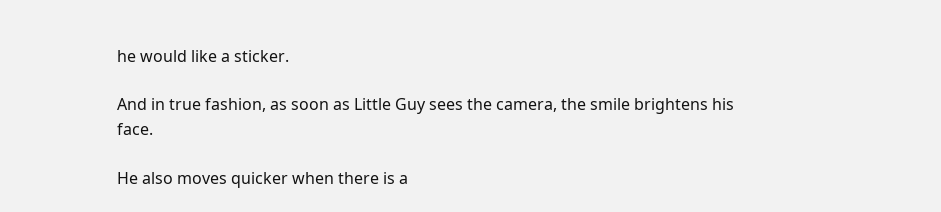he would like a sticker.

And in true fashion, as soon as Little Guy sees the camera, the smile brightens his face.

He also moves quicker when there is a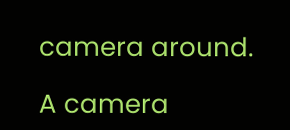camera around.

A camera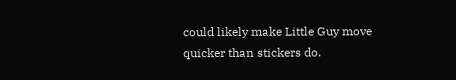could likely make Little Guy move quicker than stickers do.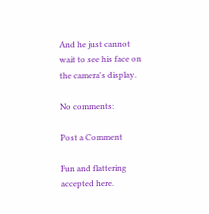And he just cannot wait to see his face on the camera's display.

No comments:

Post a Comment

Fun and flattering accepted here.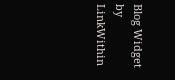Blog Widget by LinkWithin